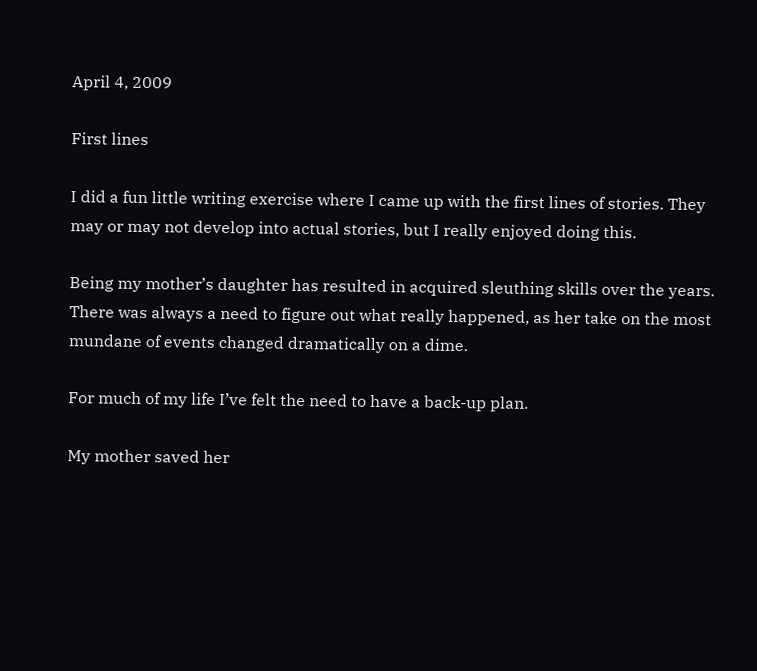April 4, 2009

First lines

I did a fun little writing exercise where I came up with the first lines of stories. They may or may not develop into actual stories, but I really enjoyed doing this.

Being my mother’s daughter has resulted in acquired sleuthing skills over the years. There was always a need to figure out what really happened, as her take on the most mundane of events changed dramatically on a dime.

For much of my life I’ve felt the need to have a back-up plan.

My mother saved her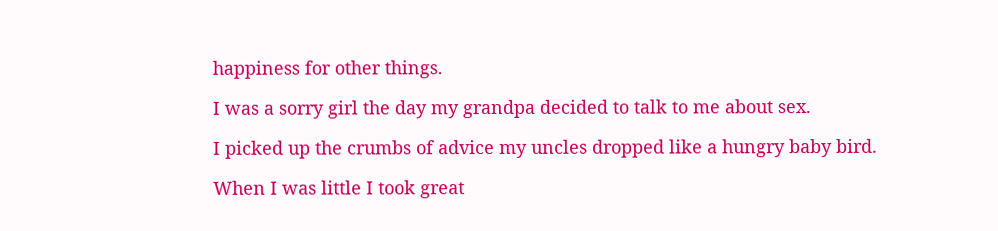happiness for other things.

I was a sorry girl the day my grandpa decided to talk to me about sex.

I picked up the crumbs of advice my uncles dropped like a hungry baby bird.

When I was little I took great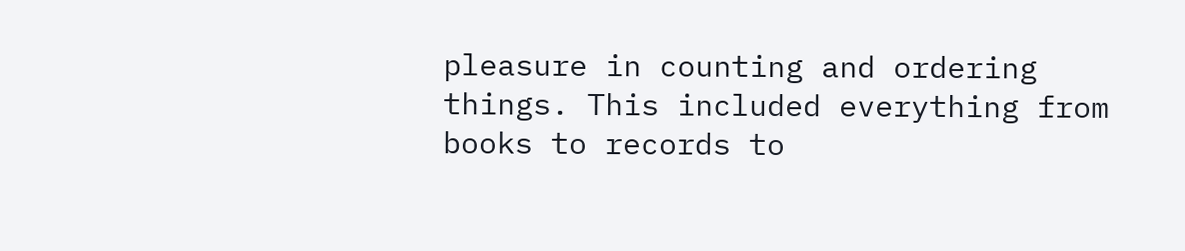pleasure in counting and ordering things. This included everything from books to records to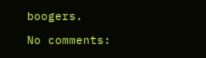boogers.

No comments: